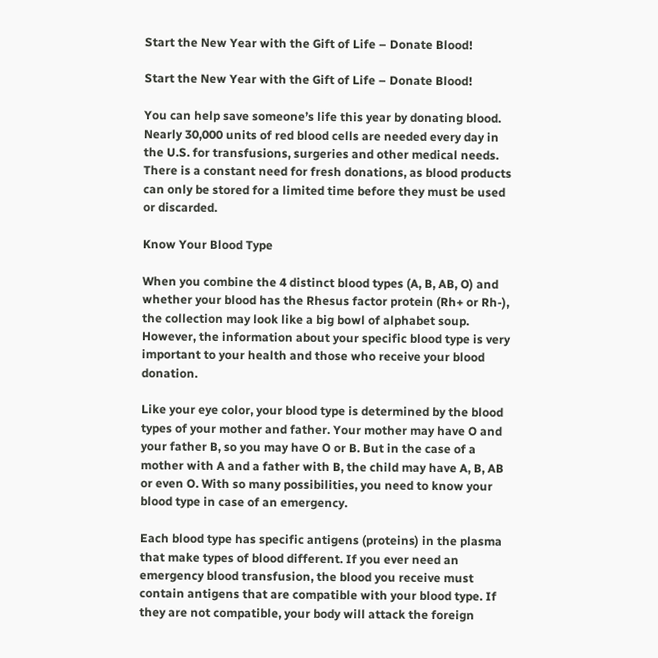Start the New Year with the Gift of Life – Donate Blood!

Start the New Year with the Gift of Life – Donate Blood!

You can help save someone’s life this year by donating blood. Nearly 30,000 units of red blood cells are needed every day in the U.S. for transfusions, surgeries and other medical needs. There is a constant need for fresh donations, as blood products can only be stored for a limited time before they must be used or discarded.

Know Your Blood Type

When you combine the 4 distinct blood types (A, B, AB, O) and whether your blood has the Rhesus factor protein (Rh+ or Rh-), the collection may look like a big bowl of alphabet soup. However, the information about your specific blood type is very important to your health and those who receive your blood donation.

Like your eye color, your blood type is determined by the blood types of your mother and father. Your mother may have O and your father B, so you may have O or B. But in the case of a mother with A and a father with B, the child may have A, B, AB or even O. With so many possibilities, you need to know your blood type in case of an emergency.

Each blood type has specific antigens (proteins) in the plasma that make types of blood different. If you ever need an emergency blood transfusion, the blood you receive must contain antigens that are compatible with your blood type. If they are not compatible, your body will attack the foreign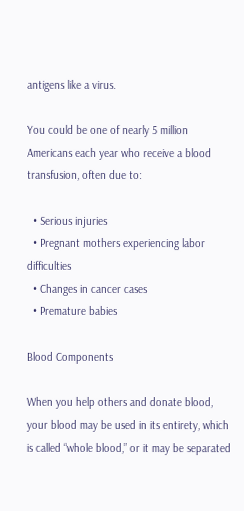antigens like a virus.

You could be one of nearly 5 million Americans each year who receive a blood transfusion, often due to:

  • Serious injuries
  • Pregnant mothers experiencing labor difficulties
  • Changes in cancer cases
  • Premature babies

Blood Components

When you help others and donate blood, your blood may be used in its entirety, which is called “whole blood,” or it may be separated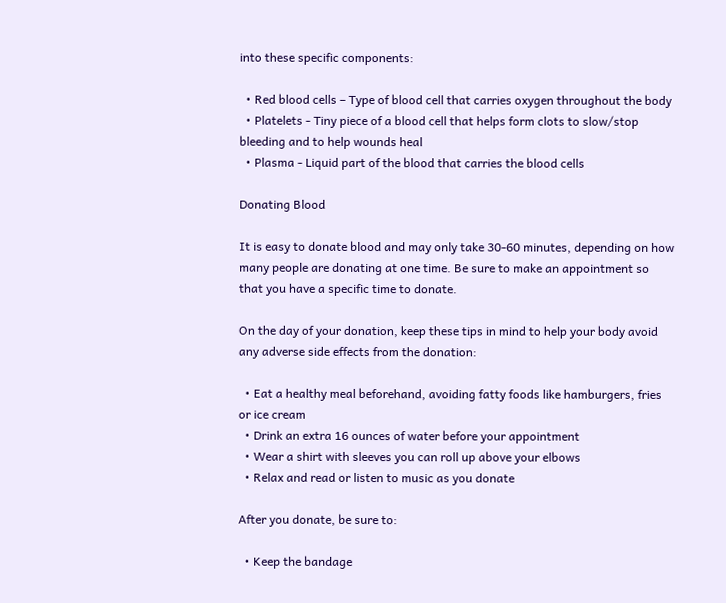into these specific components:

  • Red blood cells – Type of blood cell that carries oxygen throughout the body
  • Platelets - Tiny piece of a blood cell that helps form clots to slow/stop bleeding and to help wounds heal
  • Plasma - Liquid part of the blood that carries the blood cells

Donating Blood

It is easy to donate blood and may only take 30-60 minutes, depending on how many people are donating at one time. Be sure to make an appointment so that you have a specific time to donate.

On the day of your donation, keep these tips in mind to help your body avoid any adverse side effects from the donation:

  • Eat a healthy meal beforehand, avoiding fatty foods like hamburgers, fries or ice cream
  • Drink an extra 16 ounces of water before your appointment
  • Wear a shirt with sleeves you can roll up above your elbows
  • Relax and read or listen to music as you donate

After you donate, be sure to:

  • Keep the bandage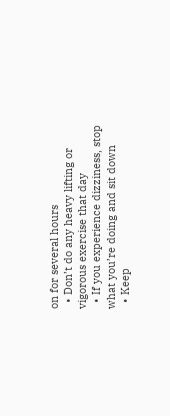on for several hours
  • Don’t do any heavy lifting or vigorous exercise that day
  • If you experience dizziness, stop what you’re doing and sit down
  • Keep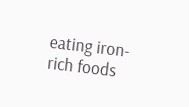eating iron-rich foods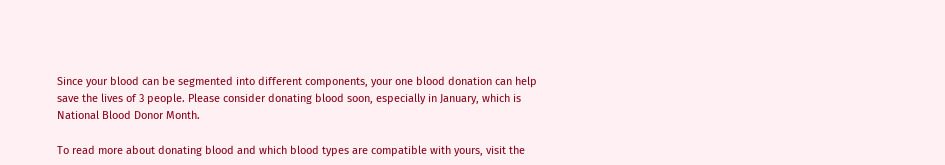Since your blood can be segmented into different components, your one blood donation can help save the lives of 3 people. Please consider donating blood soon, especially in January, which is National Blood Donor Month.

To read more about donating blood and which blood types are compatible with yours, visit the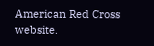American Red Cross website.